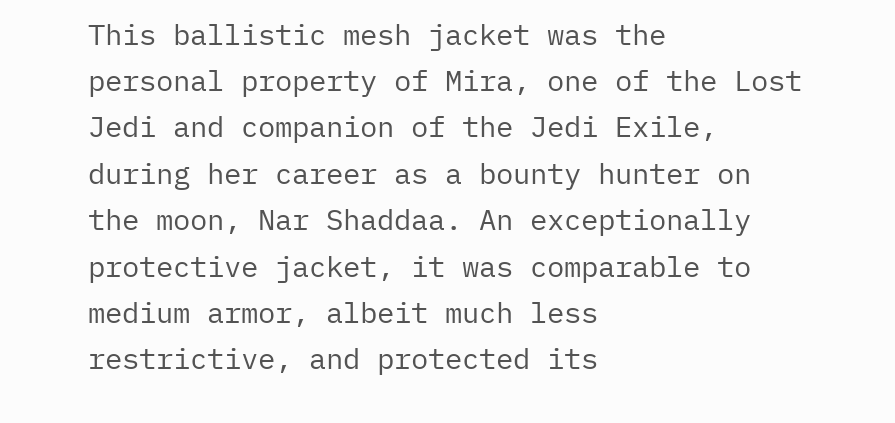This ballistic mesh jacket was the personal property of Mira, one of the Lost Jedi and companion of the Jedi Exile, during her career as a bounty hunter on the moon, Nar Shaddaa. An exceptionally protective jacket, it was comparable to medium armor, albeit much less restrictive, and protected its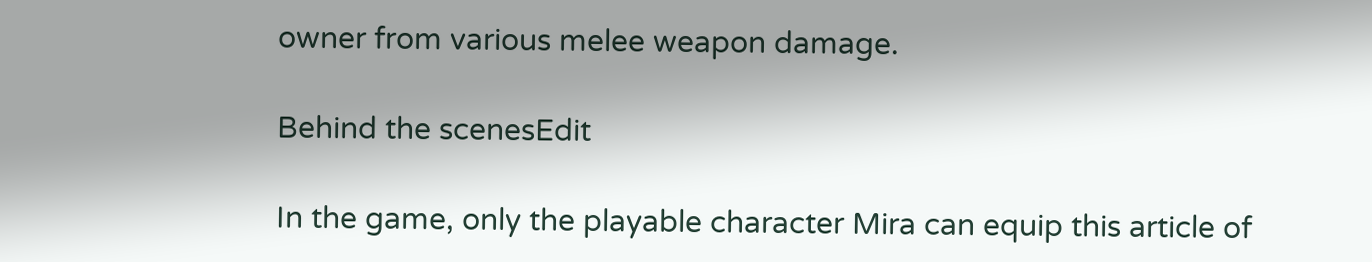owner from various melee weapon damage.

Behind the scenesEdit

In the game, only the playable character Mira can equip this article of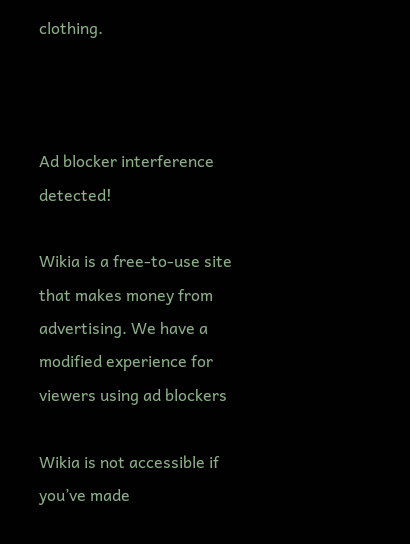clothing.



Ad blocker interference detected!

Wikia is a free-to-use site that makes money from advertising. We have a modified experience for viewers using ad blockers

Wikia is not accessible if you’ve made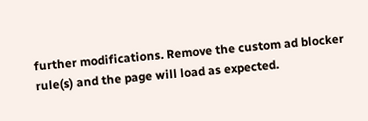further modifications. Remove the custom ad blocker rule(s) and the page will load as expected.